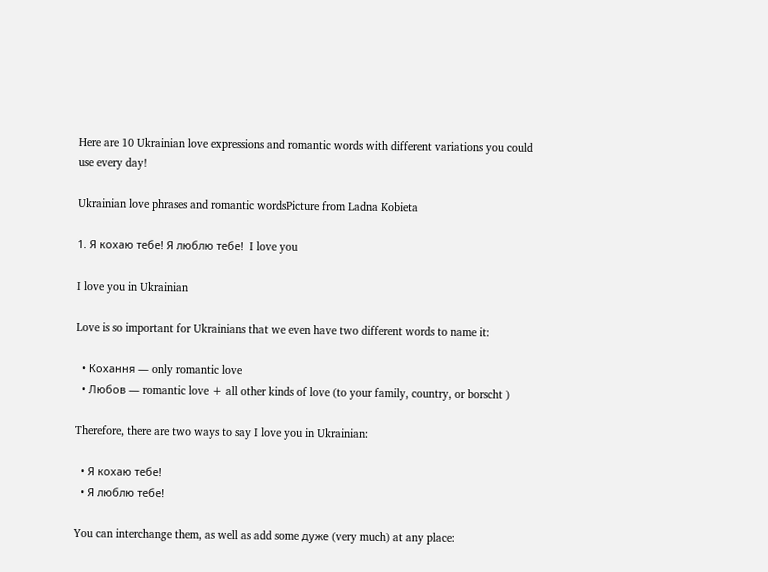Here are 10 Ukrainian love expressions and romantic words with different variations you could use every day!

Ukrainian love phrases and romantic wordsPicture from Ladna Kobieta

1. Я кохаю тебе! Я люблю тебе!  I love you

I love you in Ukrainian

Love is so important for Ukrainians that we even have two different words to name it:

  • Кохання — only romantic love
  • Любов — romantic love + all other kinds of love (to your family, country, or borscht )

Therefore, there are two ways to say I love you in Ukrainian:

  • Я кохаю тебе!
  • Я люблю тебе!

You can interchange them, as well as add some дуже (very much) at any place: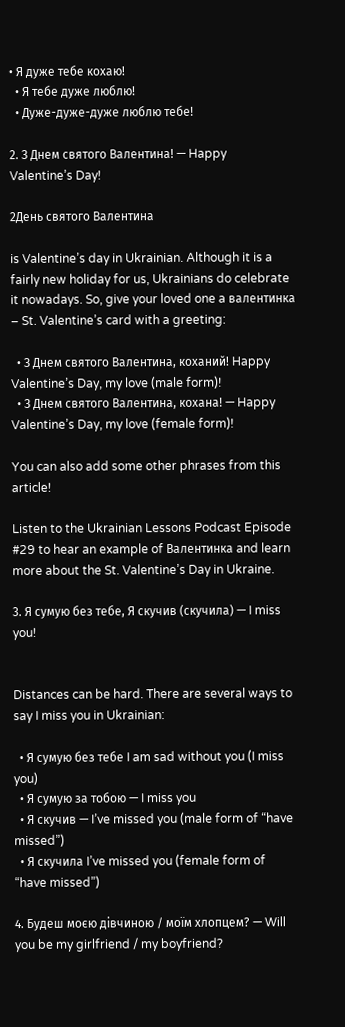• Я дуже тебе кохаю!
  • Я тебе дуже люблю!
  • Дуже-дуже-дуже люблю тебе!

2. З Днем святого Валентина! — Happy Valentine’s Day!

2День святого Валентина

is Valentine’s day in Ukrainian. Although it is a fairly new holiday for us, Ukrainians do celebrate it nowadays. So, give your loved one a валентинка – St. Valentine’s card with a greeting:

  • З Днем святого Валентина, коханий! Happy Valentine’s Day, my love (male form)!
  • З Днем святого Валентина, кохана! — Happy Valentine’s Day, my love (female form)!

You can also add some other phrases from this article!

Listen to the Ukrainian Lessons Podcast Episode #29 to hear an example of Валентинка and learn more about the St. Valentine’s Day in Ukraine.

3. Я сумую без тебе, Я скучив (скучила) — I miss you!


Distances can be hard. There are several ways to say I miss you in Ukrainian:

  • Я сумую без тебе I am sad without you (I miss you)
  • Я сумую за тобою — I miss you
  • Я скучив — I’ve missed you (male form of “have missed”)
  • Я скучила I’ve missed you (female form of “have missed”)

4. Будеш моєю дівчиною / моїм хлопцем? — Will you be my girlfriend / my boyfriend?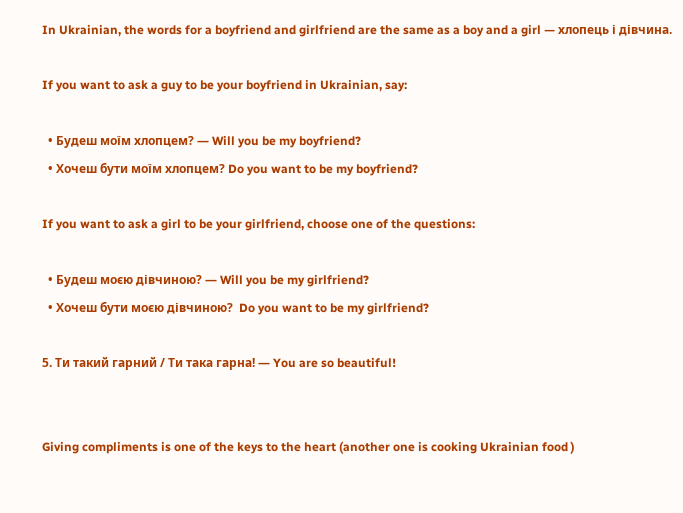In Ukrainian, the words for a boyfriend and girlfriend are the same as a boy and a girl — хлопець і дівчина.

If you want to ask a guy to be your boyfriend in Ukrainian, say:

  • Будеш моїм хлопцем? — Will you be my boyfriend?
  • Хочеш бути моїм хлопцем? Do you want to be my boyfriend?

If you want to ask a girl to be your girlfriend, choose one of the questions:

  • Будеш моєю дівчиною? — Will you be my girlfriend?
  • Хочеш бути моєю дівчиною?  Do you want to be my girlfriend?

5. Ти такий гарний / Ти така гарна! — You are so beautiful!


Giving compliments is one of the keys to the heart (another one is cooking Ukrainian food )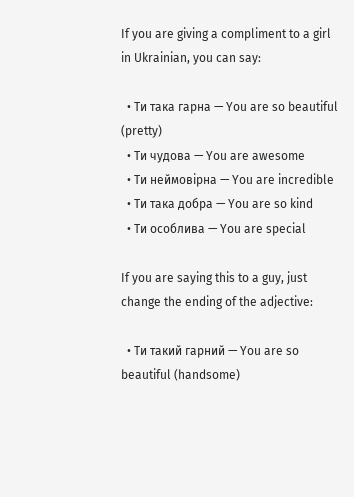If you are giving a compliment to a girl in Ukrainian, you can say:

  • Ти така гарна — You are so beautiful (pretty)
  • Ти чудова — You are awesome
  • Ти неймовірна — You are incredible
  • Ти така добра — You are so kind
  • Ти особлива — You are special

If you are saying this to a guy, just change the ending of the adjective:

  • Ти такий гарний — You are so beautiful (handsome)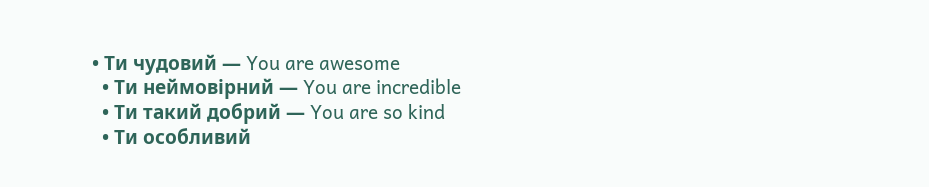• Ти чудовий — You are awesome
  • Ти неймовірний — You are incredible
  • Ти такий добрий — You are so kind
  • Ти особливий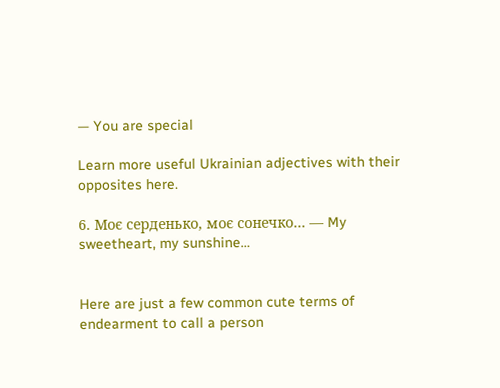— You are special

Learn more useful Ukrainian adjectives with their opposites here.

6. Моє серденько, моє сонечко… — My sweetheart, my sunshine…


Here are just a few common cute terms of endearment to call a person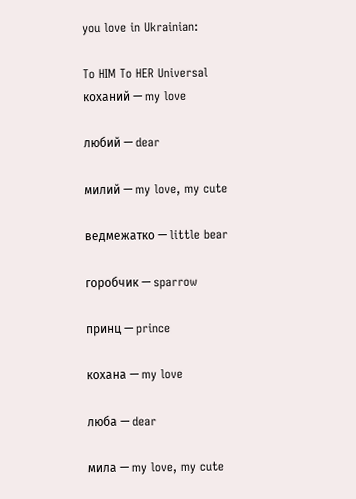you love in Ukrainian:

To HIM To HER Universal
коханий — my love

любий — dear

милий — my love, my cute

ведмежатко — little bear

горобчик — sparrow

принц — prince

кохана — my love

люба — dear

мила — my love, my cute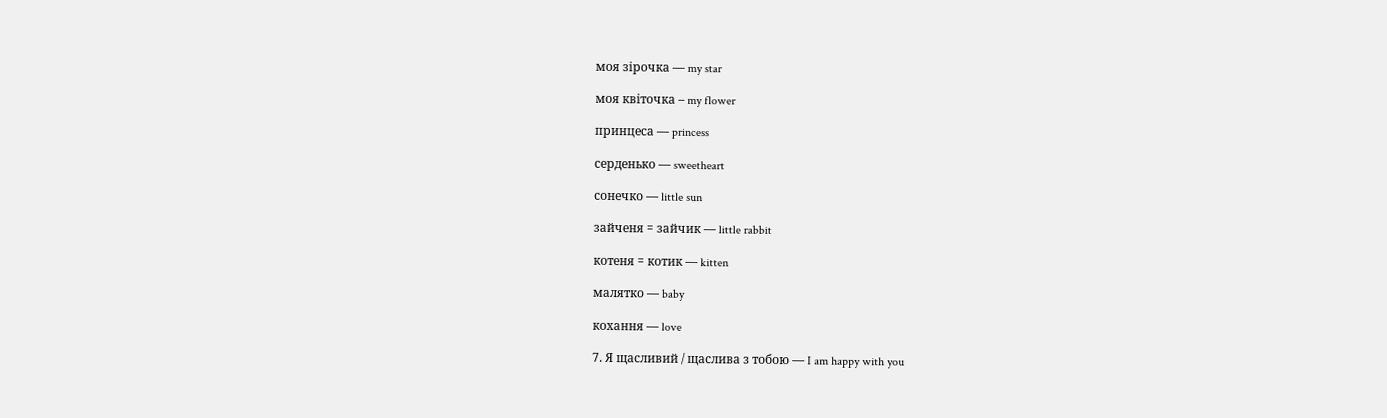моя зірочка — my star

моя квіточка – my flower

принцеса — princess

серденько — sweetheart

сонечко — little sun

зайченя = зайчик — little rabbit

котеня = котик — kitten

малятко — baby

кохання — love

7. Я щасливий / щаслива з тобою — I am happy with you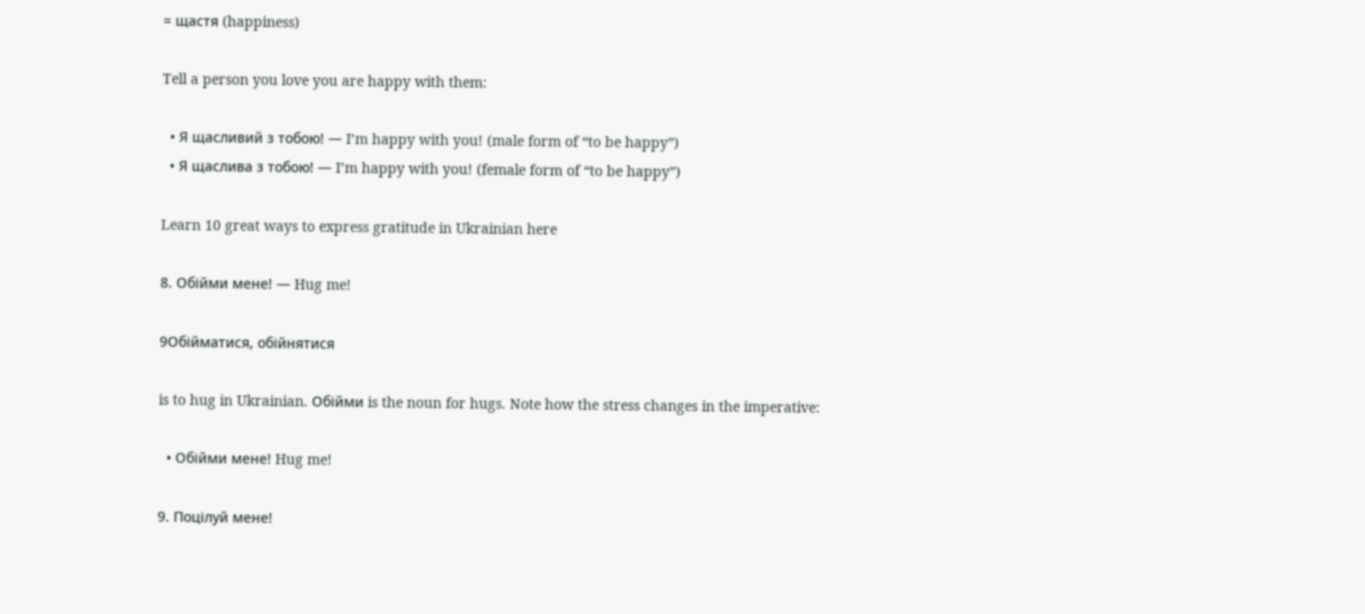= щастя (happiness)

Tell a person you love you are happy with them:

  • Я щасливий з тобою! — I’m happy with you! (male form of “to be happy”)
  • Я щаслива з тобою! — I’m happy with you! (female form of “to be happy”)

Learn 10 great ways to express gratitude in Ukrainian here

8. Обійми мене! — Hug me!

9Обійматися, обійнятися

is to hug in Ukrainian. Обійми is the noun for hugs. Note how the stress changes in the imperative:

  • Обійми мене! Hug me!

9. Поцілуй мене!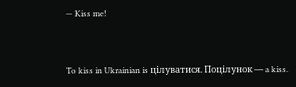— Kiss me!


To kiss in Ukrainian is цілуватися. Поцілунок — a kiss.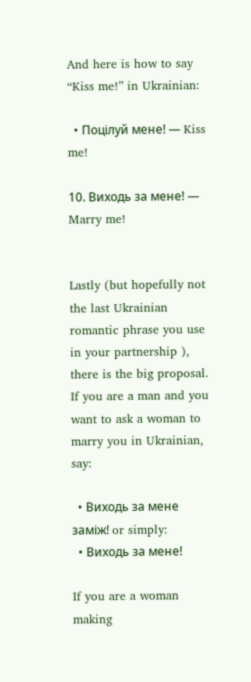And here is how to say “Kiss me!” in Ukrainian:

  • Поцілуй мене! — Kiss me!

10. Виходь за мене! — Marry me!


Lastly (but hopefully not the last Ukrainian romantic phrase you use in your partnership ), there is the big proposal. If you are a man and you want to ask a woman to marry you in Ukrainian, say:

  • Виходь за мене заміж! or simply:
  • Виходь за мене!

If you are a woman making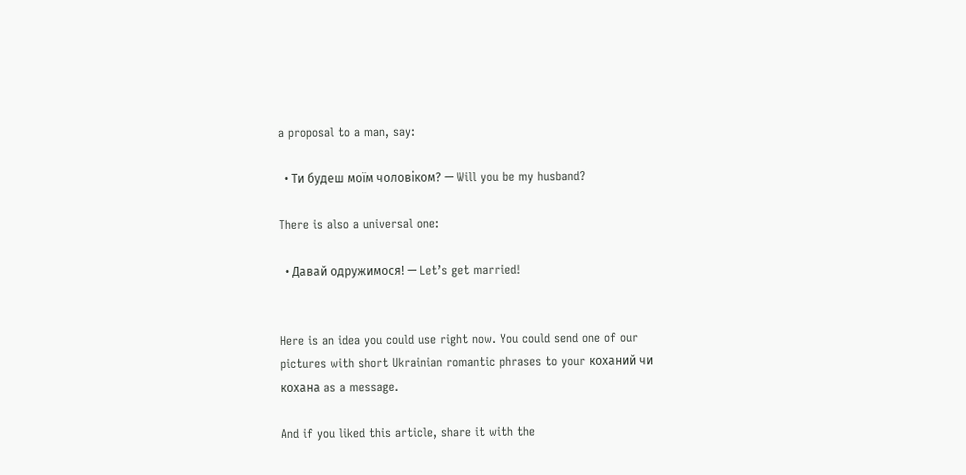a proposal to a man, say:

  • Ти будеш моїм чоловіком? — Will you be my husband?

There is also a universal one:

  • Давай одружимося! — Let’s get married!


Here is an idea you could use right now. You could send one of our pictures with short Ukrainian romantic phrases to your коханий чи кохана as a message.

And if you liked this article, share it with the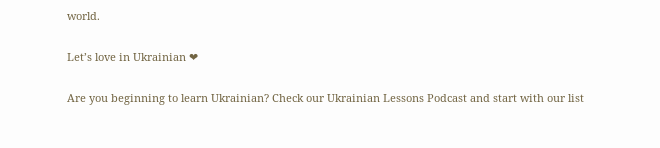world.

Let’s love in Ukrainian ❤

Are you beginning to learn Ukrainian? Check our Ukrainian Lessons Podcast and start with our list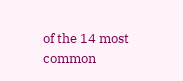of the 14 most common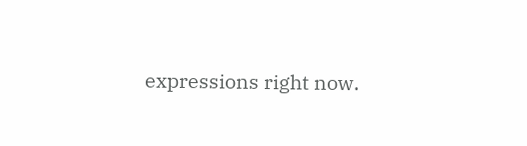expressions right now.